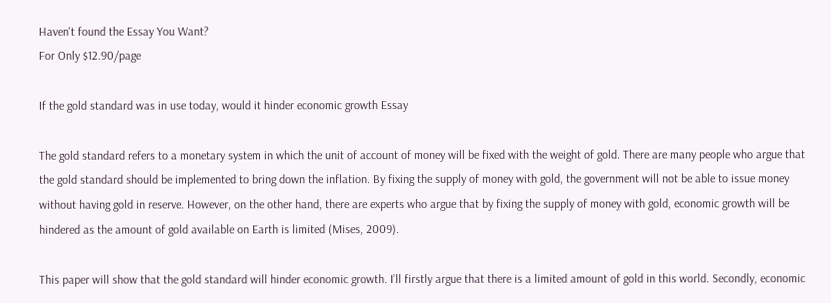Haven't found the Essay You Want?
For Only $12.90/page

If the gold standard was in use today, would it hinder economic growth Essay

The gold standard refers to a monetary system in which the unit of account of money will be fixed with the weight of gold. There are many people who argue that the gold standard should be implemented to bring down the inflation. By fixing the supply of money with gold, the government will not be able to issue money without having gold in reserve. However, on the other hand, there are experts who argue that by fixing the supply of money with gold, economic growth will be hindered as the amount of gold available on Earth is limited (Mises, 2009).

This paper will show that the gold standard will hinder economic growth. I’ll firstly argue that there is a limited amount of gold in this world. Secondly, economic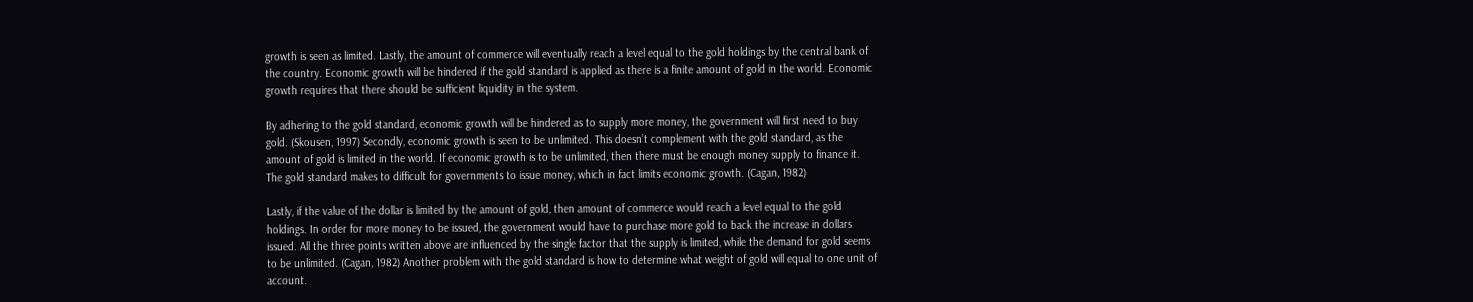growth is seen as limited. Lastly, the amount of commerce will eventually reach a level equal to the gold holdings by the central bank of the country. Economic growth will be hindered if the gold standard is applied as there is a finite amount of gold in the world. Economic growth requires that there should be sufficient liquidity in the system.

By adhering to the gold standard, economic growth will be hindered as to supply more money, the government will first need to buy gold. (Skousen, 1997) Secondly, economic growth is seen to be unlimited. This doesn’t complement with the gold standard, as the amount of gold is limited in the world. If economic growth is to be unlimited, then there must be enough money supply to finance it. The gold standard makes to difficult for governments to issue money, which in fact limits economic growth. (Cagan, 1982)

Lastly, if the value of the dollar is limited by the amount of gold, then amount of commerce would reach a level equal to the gold holdings. In order for more money to be issued, the government would have to purchase more gold to back the increase in dollars issued. All the three points written above are influenced by the single factor that the supply is limited, while the demand for gold seems to be unlimited. (Cagan, 1982) Another problem with the gold standard is how to determine what weight of gold will equal to one unit of account.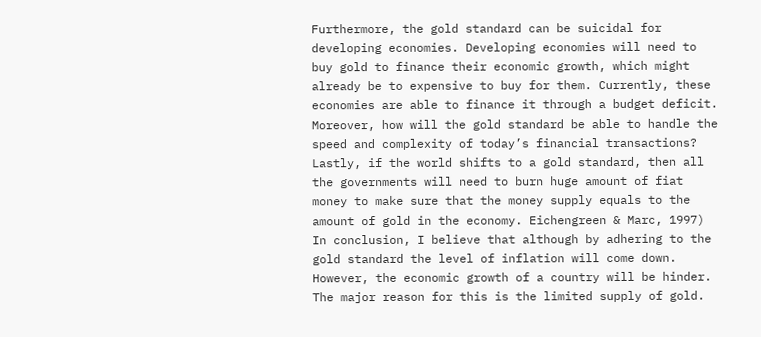Furthermore, the gold standard can be suicidal for developing economies. Developing economies will need to buy gold to finance their economic growth, which might already be to expensive to buy for them. Currently, these economies are able to finance it through a budget deficit. Moreover, how will the gold standard be able to handle the speed and complexity of today’s financial transactions? Lastly, if the world shifts to a gold standard, then all the governments will need to burn huge amount of fiat money to make sure that the money supply equals to the amount of gold in the economy. Eichengreen & Marc, 1997) In conclusion, I believe that although by adhering to the gold standard the level of inflation will come down. However, the economic growth of a country will be hinder. The major reason for this is the limited supply of gold.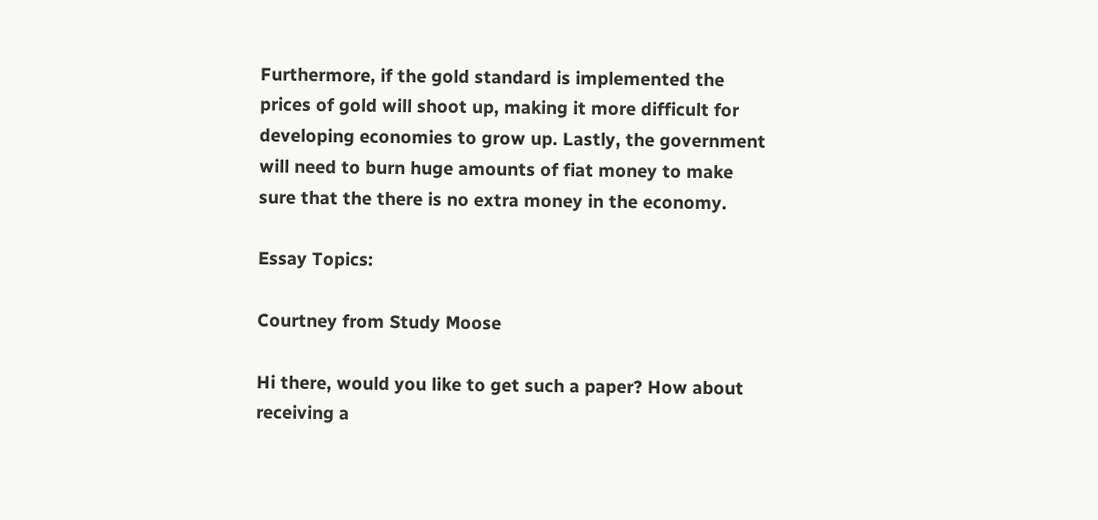Furthermore, if the gold standard is implemented the prices of gold will shoot up, making it more difficult for developing economies to grow up. Lastly, the government will need to burn huge amounts of fiat money to make sure that the there is no extra money in the economy.

Essay Topics:

Courtney from Study Moose

Hi there, would you like to get such a paper? How about receiving a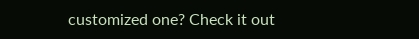customized one? Check it out